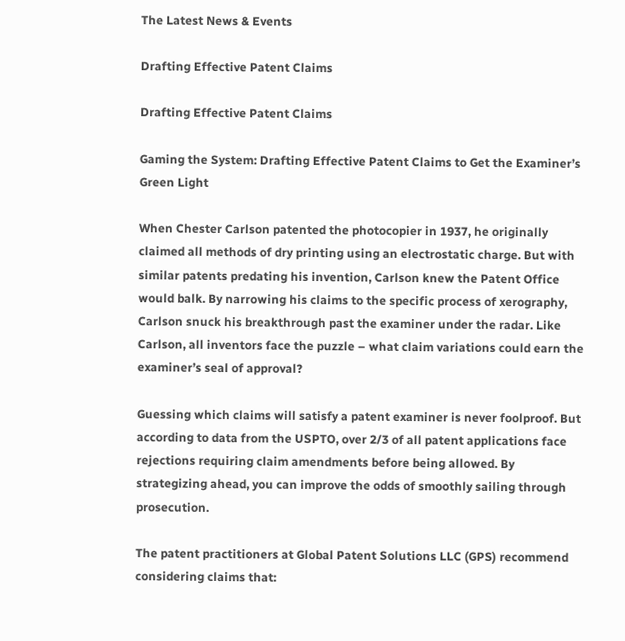The Latest News & Events

Drafting Effective Patent Claims

Drafting Effective Patent Claims

Gaming the System: Drafting Effective Patent Claims to Get the Examiner’s Green Light

When Chester Carlson patented the photocopier in 1937, he originally claimed all methods of dry printing using an electrostatic charge. But with similar patents predating his invention, Carlson knew the Patent Office would balk. By narrowing his claims to the specific process of xerography, Carlson snuck his breakthrough past the examiner under the radar. Like Carlson, all inventors face the puzzle – what claim variations could earn the examiner’s seal of approval?

Guessing which claims will satisfy a patent examiner is never foolproof. But according to data from the USPTO, over 2/3 of all patent applications face rejections requiring claim amendments before being allowed. By strategizing ahead, you can improve the odds of smoothly sailing through prosecution.

The patent practitioners at Global Patent Solutions LLC (GPS) recommend considering claims that: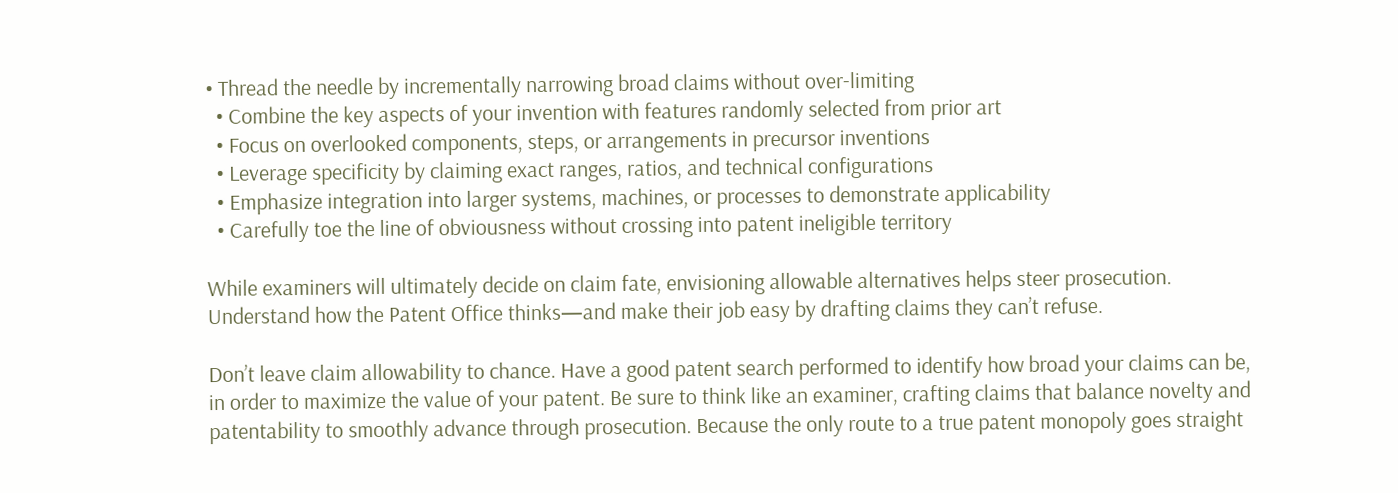• Thread the needle by incrementally narrowing broad claims without over-limiting
  • Combine the key aspects of your invention with features randomly selected from prior art
  • Focus on overlooked components, steps, or arrangements in precursor inventions
  • Leverage specificity by claiming exact ranges, ratios, and technical configurations
  • Emphasize integration into larger systems, machines, or processes to demonstrate applicability
  • Carefully toe the line of obviousness without crossing into patent ineligible territory

While examiners will ultimately decide on claim fate, envisioning allowable alternatives helps steer prosecution. Understand how the Patent Office thinks—and make their job easy by drafting claims they can’t refuse.

Don’t leave claim allowability to chance. Have a good patent search performed to identify how broad your claims can be, in order to maximize the value of your patent. Be sure to think like an examiner, crafting claims that balance novelty and patentability to smoothly advance through prosecution. Because the only route to a true patent monopoly goes straight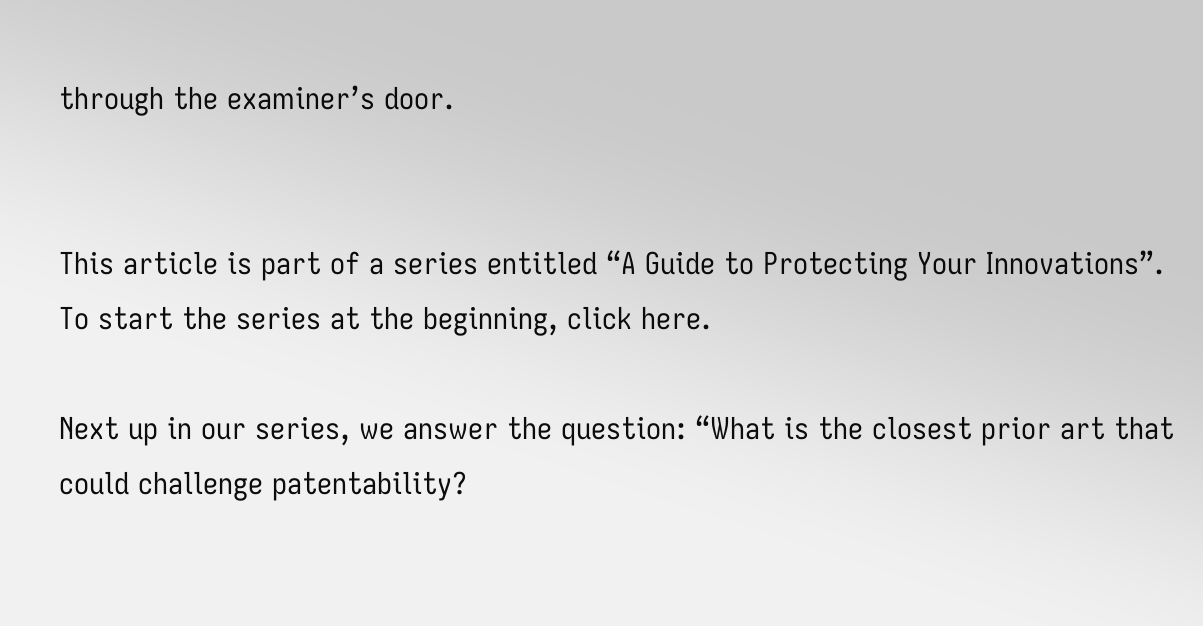through the examiner’s door.


This article is part of a series entitled “A Guide to Protecting Your Innovations”.  To start the series at the beginning, click here.

Next up in our series, we answer the question: “What is the closest prior art that could challenge patentability?